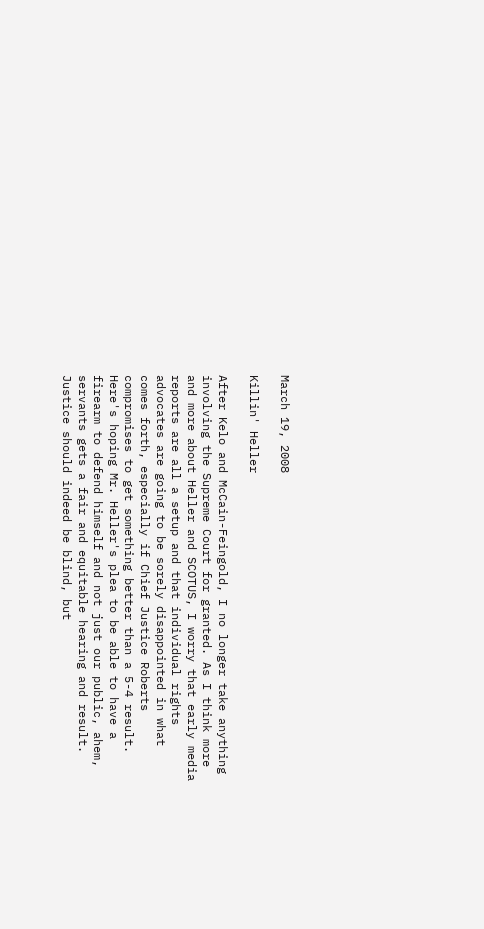March 19, 2008

Killin' Heller

After Kelo and McCain-Feingold, I no longer take anything involving the Supreme Court for granted. As I think more and more about Heller and SCOTUS, I worry that early media reports are all a setup and that individual rights advocates are going to be sorely disappointed in what comes forth, especially if Chief Justice Roberts compromises to get something better than a 5-4 result. Here's hoping Mr. Heller's plea to be able to have a firearm to defend himself and not just our public, ahem, servants gets a fair and equitable hearing and result. Justice should indeed be blind, but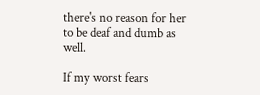there's no reason for her to be deaf and dumb as well.

If my worst fears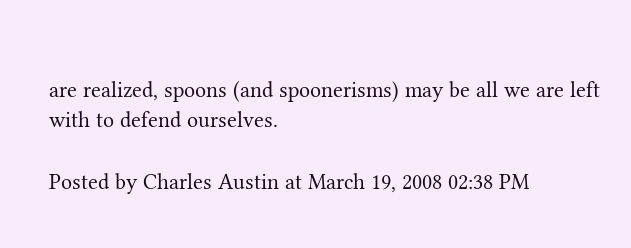are realized, spoons (and spoonerisms) may be all we are left with to defend ourselves.

Posted by Charles Austin at March 19, 2008 02:38 PM